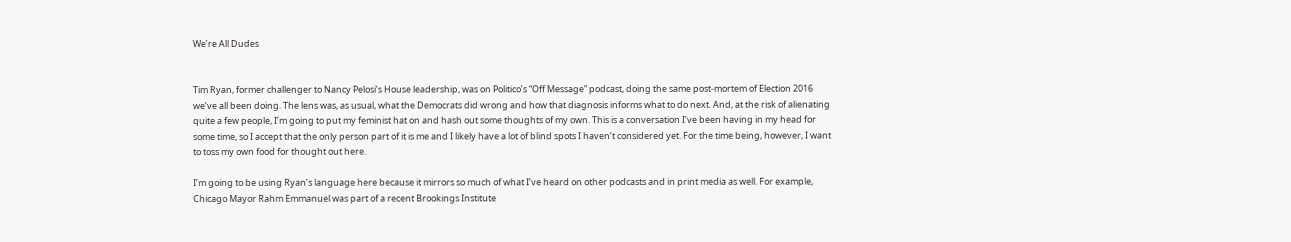We’re All Dudes


Tim Ryan, former challenger to Nancy Pelosi’s House leadership, was on Politico’s “Off Message” podcast, doing the same post-mortem of Election 2016 we’ve all been doing. The lens was, as usual, what the Democrats did wrong and how that diagnosis informs what to do next. And, at the risk of alienating quite a few people, I’m going to put my feminist hat on and hash out some thoughts of my own. This is a conversation I’ve been having in my head for some time, so I accept that the only person part of it is me and I likely have a lot of blind spots I haven’t considered yet. For the time being, however, I want to toss my own food for thought out here.

I’m going to be using Ryan’s language here because it mirrors so much of what I’ve heard on other podcasts and in print media as well. For example, Chicago Mayor Rahm Emmanuel was part of a recent Brookings Institute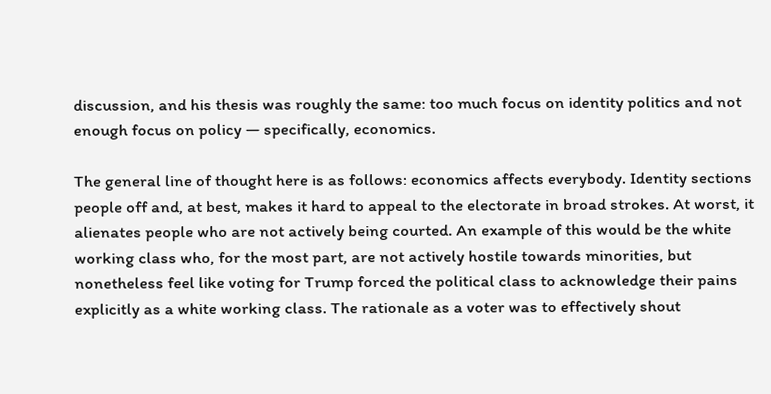discussion, and his thesis was roughly the same: too much focus on identity politics and not enough focus on policy — specifically, economics.

The general line of thought here is as follows: economics affects everybody. Identity sections people off and, at best, makes it hard to appeal to the electorate in broad strokes. At worst, it alienates people who are not actively being courted. An example of this would be the white working class who, for the most part, are not actively hostile towards minorities, but nonetheless feel like voting for Trump forced the political class to acknowledge their pains explicitly as a white working class. The rationale as a voter was to effectively shout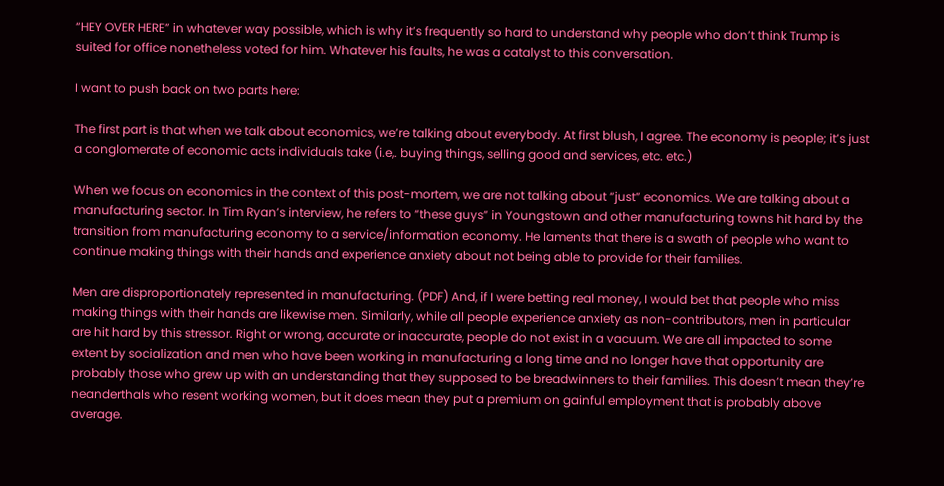“HEY OVER HERE” in whatever way possible, which is why it’s frequently so hard to understand why people who don’t think Trump is suited for office nonetheless voted for him. Whatever his faults, he was a catalyst to this conversation.

I want to push back on two parts here:

The first part is that when we talk about economics, we’re talking about everybody. At first blush, I agree. The economy is people; it’s just a conglomerate of economic acts individuals take (i.e,. buying things, selling good and services, etc. etc.)

When we focus on economics in the context of this post-mortem, we are not talking about “just” economics. We are talking about a manufacturing sector. In Tim Ryan’s interview, he refers to “these guys” in Youngstown and other manufacturing towns hit hard by the transition from manufacturing economy to a service/information economy. He laments that there is a swath of people who want to continue making things with their hands and experience anxiety about not being able to provide for their families.

Men are disproportionately represented in manufacturing. (PDF) And, if I were betting real money, I would bet that people who miss making things with their hands are likewise men. Similarly, while all people experience anxiety as non-contributors, men in particular are hit hard by this stressor. Right or wrong, accurate or inaccurate, people do not exist in a vacuum. We are all impacted to some extent by socialization and men who have been working in manufacturing a long time and no longer have that opportunity are probably those who grew up with an understanding that they supposed to be breadwinners to their families. This doesn’t mean they’re neanderthals who resent working women, but it does mean they put a premium on gainful employment that is probably above average.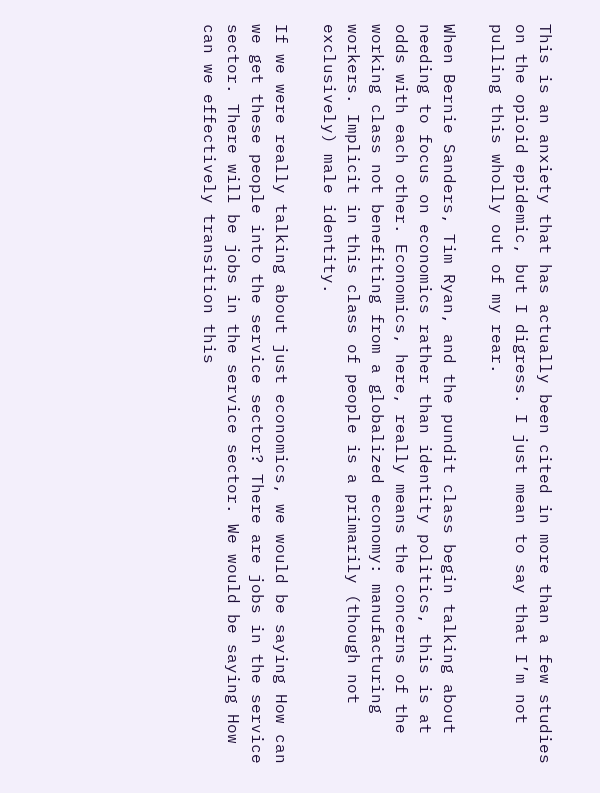This is an anxiety that has actually been cited in more than a few studies on the opioid epidemic, but I digress. I just mean to say that I’m not pulling this wholly out of my rear.

When Bernie Sanders, Tim Ryan, and the pundit class begin talking about needing to focus on economics rather than identity politics, this is at odds with each other. Economics, here, really means the concerns of the working class not benefiting from a globalized economy: manufacturing workers. Implicit in this class of people is a primarily (though not exclusively) male identity.

If we were really talking about just economics, we would be saying How can we get these people into the service sector? There are jobs in the service sector. There will be jobs in the service sector. We would be saying How can we effectively transition this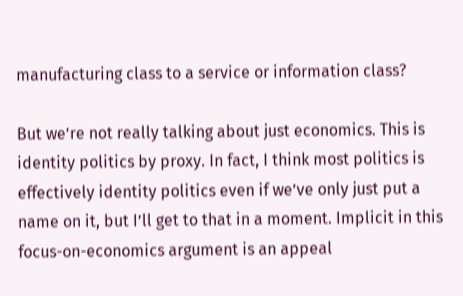manufacturing class to a service or information class?

But we’re not really talking about just economics. This is identity politics by proxy. In fact, I think most politics is effectively identity politics even if we’ve only just put a name on it, but I’ll get to that in a moment. Implicit in this focus-on-economics argument is an appeal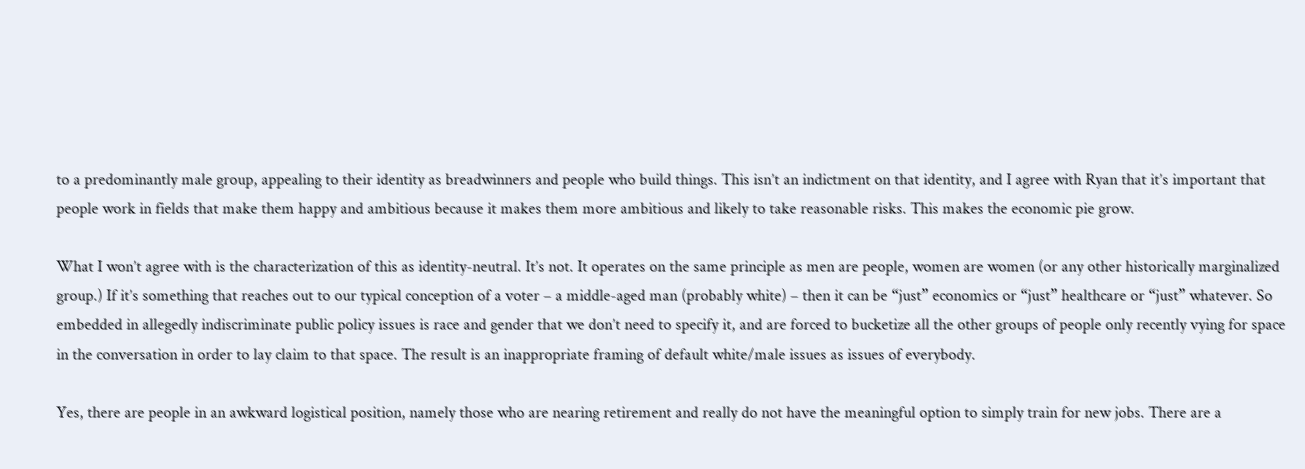to a predominantly male group, appealing to their identity as breadwinners and people who build things. This isn’t an indictment on that identity, and I agree with Ryan that it’s important that people work in fields that make them happy and ambitious because it makes them more ambitious and likely to take reasonable risks. This makes the economic pie grow.

What I won’t agree with is the characterization of this as identity-neutral. It’s not. It operates on the same principle as men are people, women are women (or any other historically marginalized group.) If it’s something that reaches out to our typical conception of a voter – a middle-aged man (probably white) – then it can be “just” economics or “just” healthcare or “just” whatever. So embedded in allegedly indiscriminate public policy issues is race and gender that we don’t need to specify it, and are forced to bucketize all the other groups of people only recently vying for space in the conversation in order to lay claim to that space. The result is an inappropriate framing of default white/male issues as issues of everybody.

Yes, there are people in an awkward logistical position, namely those who are nearing retirement and really do not have the meaningful option to simply train for new jobs. There are a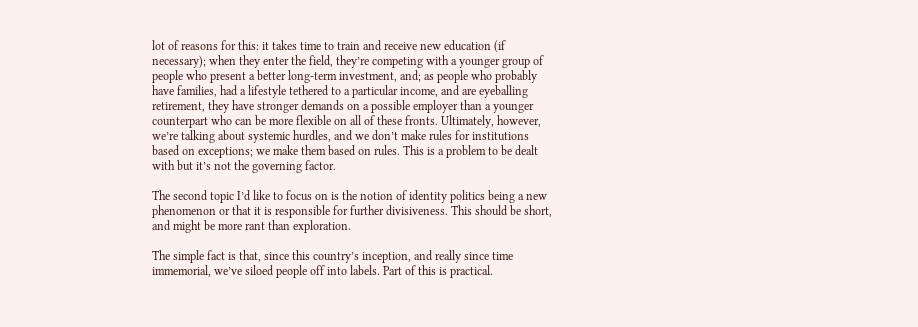lot of reasons for this: it takes time to train and receive new education (if necessary); when they enter the field, they’re competing with a younger group of people who present a better long-term investment, and; as people who probably have families, had a lifestyle tethered to a particular income, and are eyeballing retirement, they have stronger demands on a possible employer than a younger counterpart who can be more flexible on all of these fronts. Ultimately, however, we’re talking about systemic hurdles, and we don’t make rules for institutions based on exceptions; we make them based on rules. This is a problem to be dealt with but it’s not the governing factor.

The second topic I’d like to focus on is the notion of identity politics being a new phenomenon or that it is responsible for further divisiveness. This should be short, and might be more rant than exploration.

The simple fact is that, since this country’s inception, and really since time immemorial, we’ve siloed people off into labels. Part of this is practical.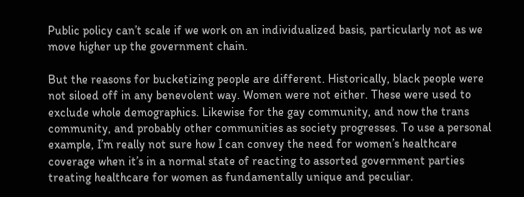Public policy can’t scale if we work on an individualized basis, particularly not as we move higher up the government chain.

But the reasons for bucketizing people are different. Historically, black people were not siloed off in any benevolent way. Women were not either. These were used to exclude whole demographics. Likewise for the gay community, and now the trans community, and probably other communities as society progresses. To use a personal example, I’m really not sure how I can convey the need for women’s healthcare coverage when it’s in a normal state of reacting to assorted government parties treating healthcare for women as fundamentally unique and peculiar.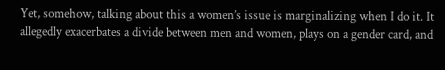Yet, somehow, talking about this a women’s issue is marginalizing when I do it. It allegedly exacerbates a divide between men and women, plays on a gender card, and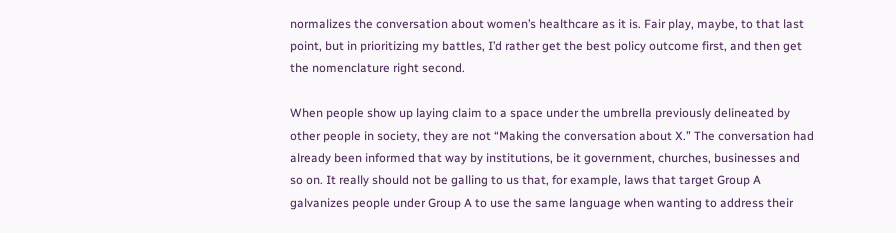normalizes the conversation about women’s healthcare as it is. Fair play, maybe, to that last point, but in prioritizing my battles, I’d rather get the best policy outcome first, and then get the nomenclature right second.

When people show up laying claim to a space under the umbrella previously delineated by other people in society, they are not “Making the conversation about X.” The conversation had already been informed that way by institutions, be it government, churches, businesses and so on. It really should not be galling to us that, for example, laws that target Group A galvanizes people under Group A to use the same language when wanting to address their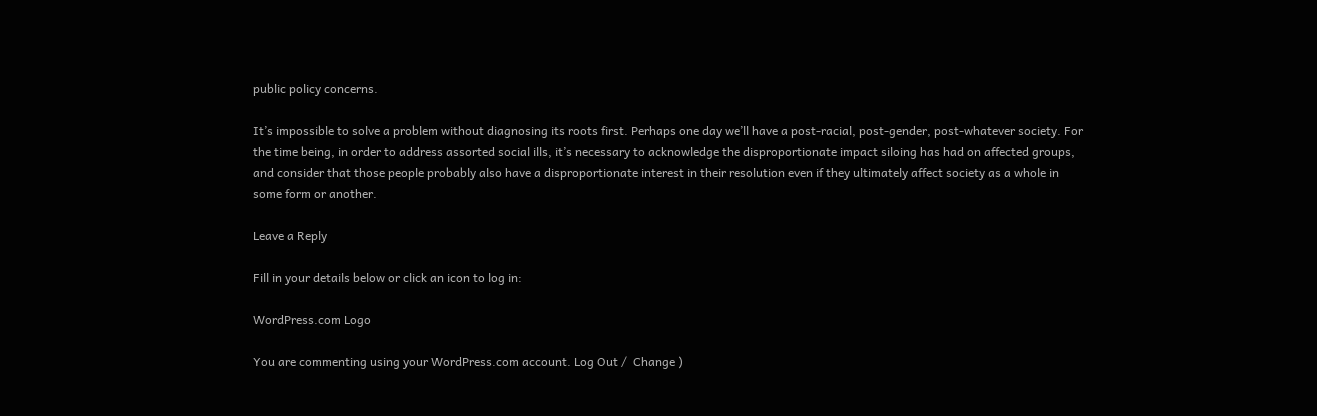public policy concerns.

It’s impossible to solve a problem without diagnosing its roots first. Perhaps one day we’ll have a post-racial, post-gender, post-whatever society. For the time being, in order to address assorted social ills, it’s necessary to acknowledge the disproportionate impact siloing has had on affected groups, and consider that those people probably also have a disproportionate interest in their resolution even if they ultimately affect society as a whole in some form or another.

Leave a Reply

Fill in your details below or click an icon to log in:

WordPress.com Logo

You are commenting using your WordPress.com account. Log Out /  Change )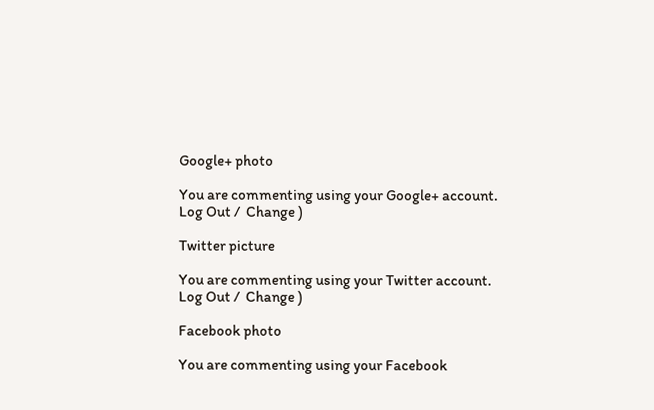Google+ photo

You are commenting using your Google+ account. Log Out /  Change )

Twitter picture

You are commenting using your Twitter account. Log Out /  Change )

Facebook photo

You are commenting using your Facebook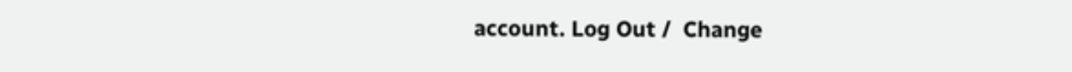account. Log Out /  Change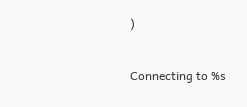)


Connecting to %s